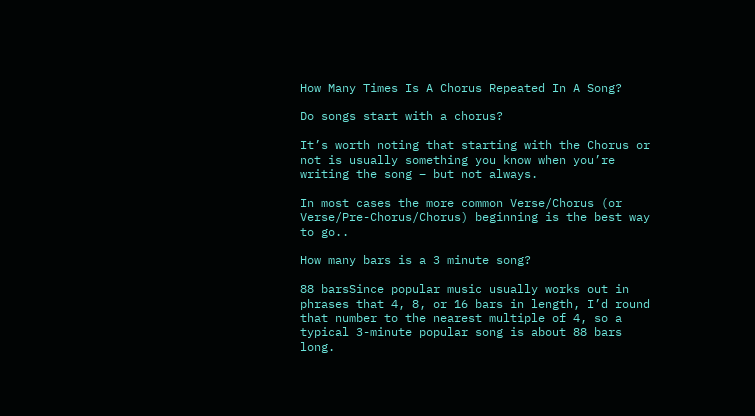How Many Times Is A Chorus Repeated In A Song?

Do songs start with a chorus?

It’s worth noting that starting with the Chorus or not is usually something you know when you’re writing the song – but not always.

In most cases the more common Verse/Chorus (or Verse/Pre-Chorus/Chorus) beginning is the best way to go..

How many bars is a 3 minute song?

88 barsSince popular music usually works out in phrases that 4, 8, or 16 bars in length, I’d round that number to the nearest multiple of 4, so a typical 3-minute popular song is about 88 bars long.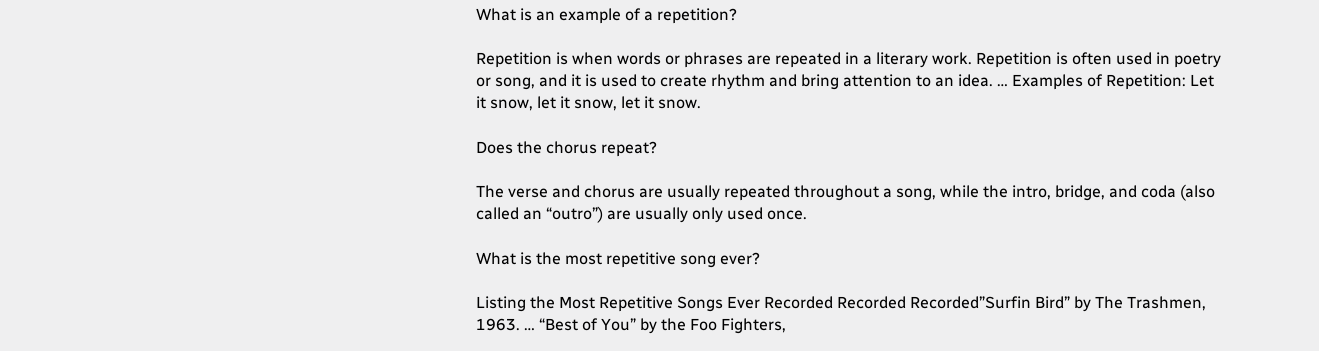What is an example of a repetition?

Repetition is when words or phrases are repeated in a literary work. Repetition is often used in poetry or song, and it is used to create rhythm and bring attention to an idea. … Examples of Repetition: Let it snow, let it snow, let it snow.

Does the chorus repeat?

The verse and chorus are usually repeated throughout a song, while the intro, bridge, and coda (also called an “outro”) are usually only used once.

What is the most repetitive song ever?

Listing the Most Repetitive Songs Ever Recorded Recorded Recorded”Surfin Bird” by The Trashmen, 1963. … “Best of You” by the Foo Fighters,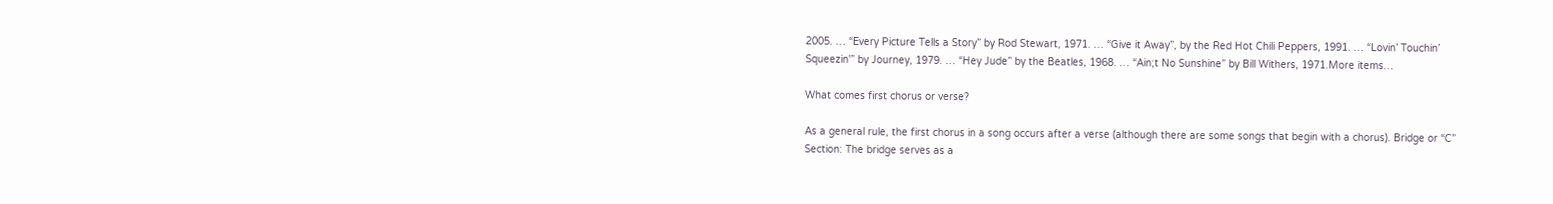2005. … “Every Picture Tells a Story” by Rod Stewart, 1971. … “Give it Away”, by the Red Hot Chili Peppers, 1991. … “Lovin’ Touchin’ Squeezin'” by Journey, 1979. … “Hey Jude” by the Beatles, 1968. … “Ain;t No Sunshine” by Bill Withers, 1971.More items…

What comes first chorus or verse?

As a general rule, the first chorus in a song occurs after a verse (although there are some songs that begin with a chorus). Bridge or “C” Section: The bridge serves as a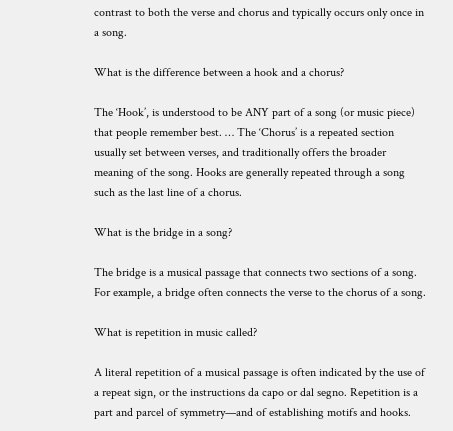contrast to both the verse and chorus and typically occurs only once in a song.

What is the difference between a hook and a chorus?

The ‘Hook’, is understood to be ANY part of a song (or music piece) that people remember best. … The ‘Chorus’ is a repeated section usually set between verses, and traditionally offers the broader meaning of the song. Hooks are generally repeated through a song such as the last line of a chorus.

What is the bridge in a song?

The bridge is a musical passage that connects two sections of a song. For example, a bridge often connects the verse to the chorus of a song.

What is repetition in music called?

A literal repetition of a musical passage is often indicated by the use of a repeat sign, or the instructions da capo or dal segno. Repetition is a part and parcel of symmetry—and of establishing motifs and hooks.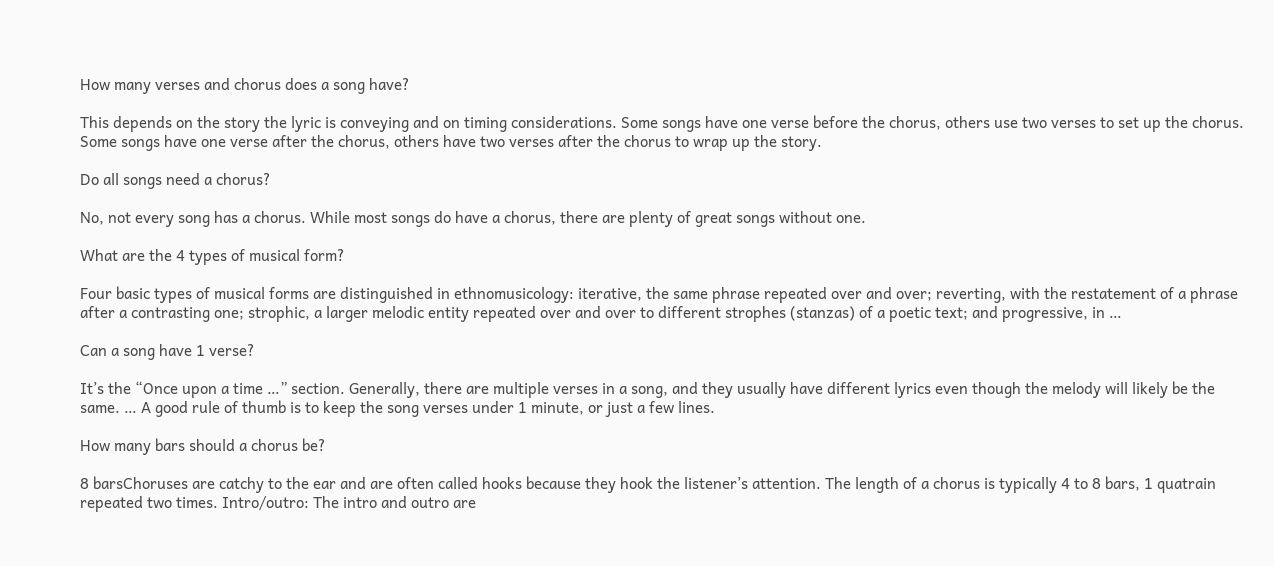How many verses and chorus does a song have?

This depends on the story the lyric is conveying and on timing considerations. Some songs have one verse before the chorus, others use two verses to set up the chorus. Some songs have one verse after the chorus, others have two verses after the chorus to wrap up the story.

Do all songs need a chorus?

No, not every song has a chorus. While most songs do have a chorus, there are plenty of great songs without one.

What are the 4 types of musical form?

Four basic types of musical forms are distinguished in ethnomusicology: iterative, the same phrase repeated over and over; reverting, with the restatement of a phrase after a contrasting one; strophic, a larger melodic entity repeated over and over to different strophes (stanzas) of a poetic text; and progressive, in …

Can a song have 1 verse?

It’s the “Once upon a time …” section. Generally, there are multiple verses in a song, and they usually have different lyrics even though the melody will likely be the same. … A good rule of thumb is to keep the song verses under 1 minute, or just a few lines.

How many bars should a chorus be?

8 barsChoruses are catchy to the ear and are often called hooks because they hook the listener’s attention. The length of a chorus is typically 4 to 8 bars, 1 quatrain repeated two times. Intro/outro: The intro and outro are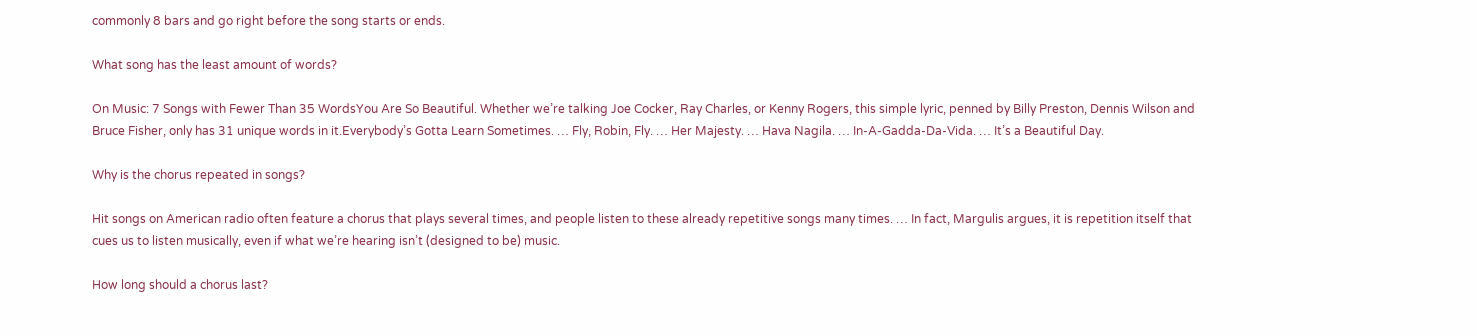commonly 8 bars and go right before the song starts or ends.

What song has the least amount of words?

On Music: 7 Songs with Fewer Than 35 WordsYou Are So Beautiful. Whether we’re talking Joe Cocker, Ray Charles, or Kenny Rogers, this simple lyric, penned by Billy Preston, Dennis Wilson and Bruce Fisher, only has 31 unique words in it.Everybody’s Gotta Learn Sometimes. … Fly, Robin, Fly. … Her Majesty. … Hava Nagila. … In-A-Gadda-Da-Vida. … It’s a Beautiful Day.

Why is the chorus repeated in songs?

Hit songs on American radio often feature a chorus that plays several times, and people listen to these already repetitive songs many times. … In fact, Margulis argues, it is repetition itself that cues us to listen musically, even if what we’re hearing isn’t (designed to be) music.

How long should a chorus last?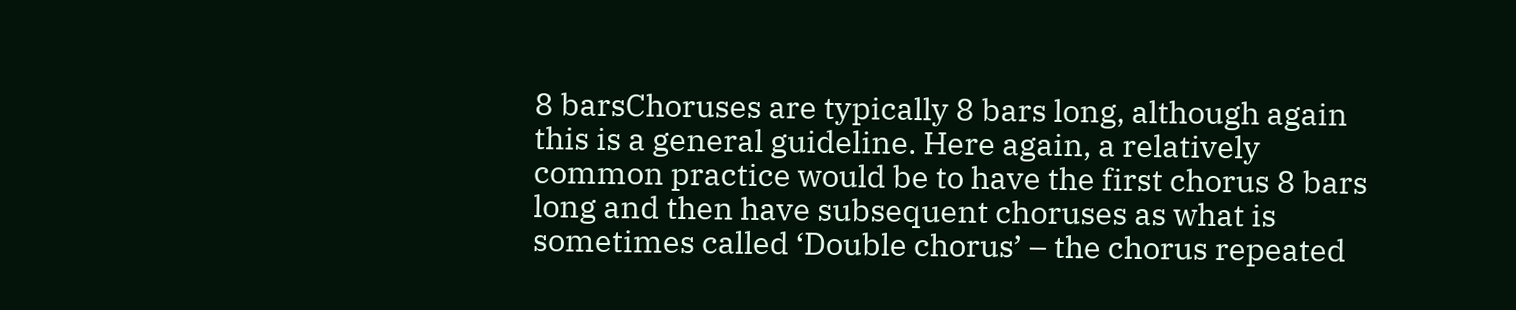8 barsChoruses are typically 8 bars long, although again this is a general guideline. Here again, a relatively common practice would be to have the first chorus 8 bars long and then have subsequent choruses as what is sometimes called ‘Double chorus’ – the chorus repeated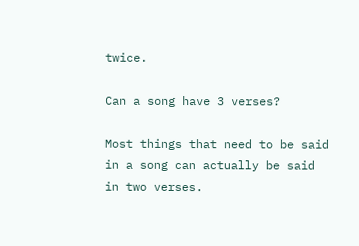twice.

Can a song have 3 verses?

Most things that need to be said in a song can actually be said in two verses.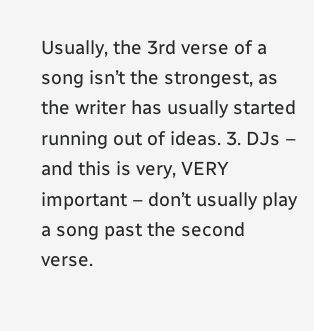Usually, the 3rd verse of a song isn’t the strongest, as the writer has usually started running out of ideas. 3. DJs – and this is very, VERY important – don’t usually play a song past the second verse.